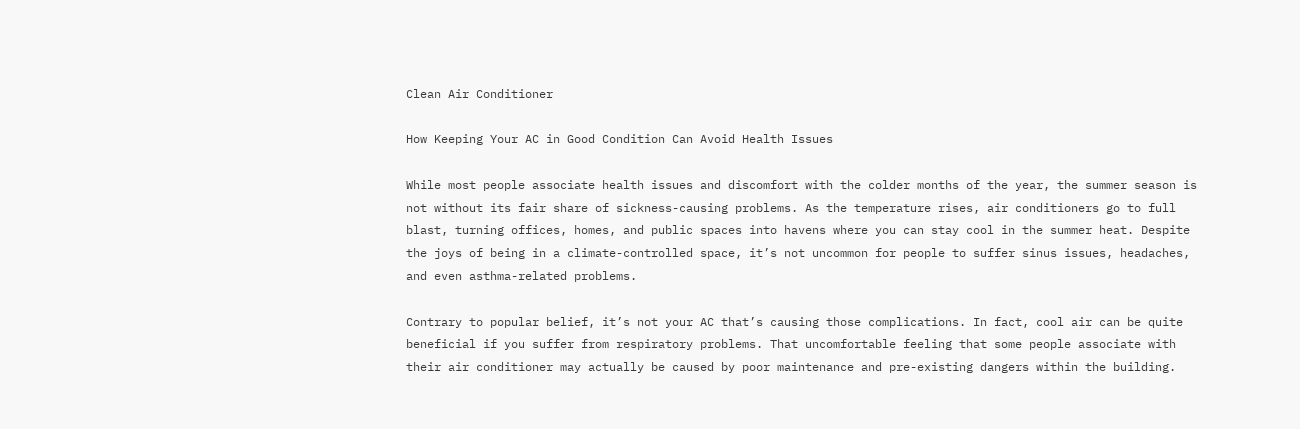Clean Air Conditioner

How Keeping Your AC in Good Condition Can Avoid Health Issues

While most people associate health issues and discomfort with the colder months of the year, the summer season is not without its fair share of sickness-causing problems. As the temperature rises, air conditioners go to full blast, turning offices, homes, and public spaces into havens where you can stay cool in the summer heat. Despite the joys of being in a climate-controlled space, it’s not uncommon for people to suffer sinus issues, headaches, and even asthma-related problems.

Contrary to popular belief, it’s not your AC that’s causing those complications. In fact, cool air can be quite beneficial if you suffer from respiratory problems. That uncomfortable feeling that some people associate with their air conditioner may actually be caused by poor maintenance and pre-existing dangers within the building.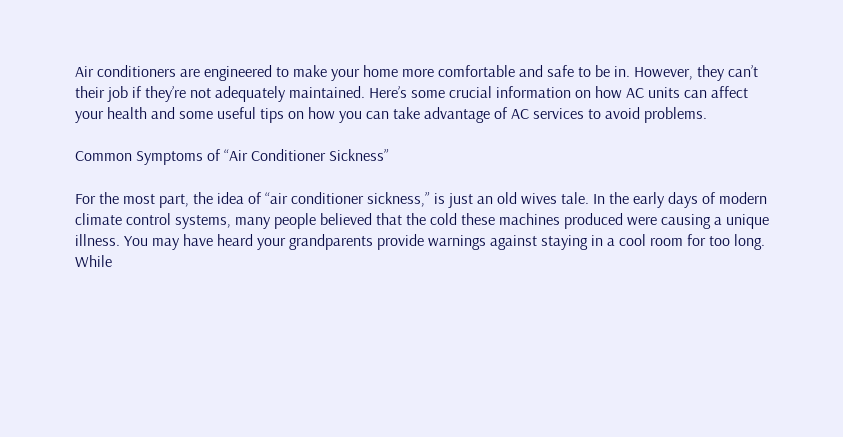Air conditioners are engineered to make your home more comfortable and safe to be in. However, they can’t their job if they’re not adequately maintained. Here’s some crucial information on how AC units can affect your health and some useful tips on how you can take advantage of AC services to avoid problems.

Common Symptoms of “Air Conditioner Sickness”

For the most part, the idea of “air conditioner sickness,” is just an old wives tale. In the early days of modern climate control systems, many people believed that the cold these machines produced were causing a unique illness. You may have heard your grandparents provide warnings against staying in a cool room for too long. While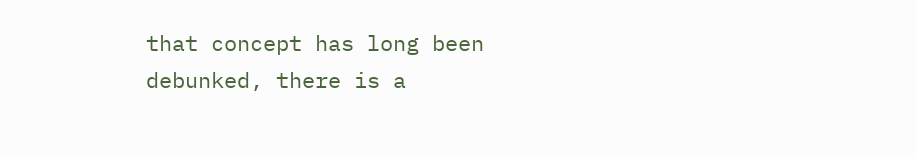that concept has long been debunked, there is a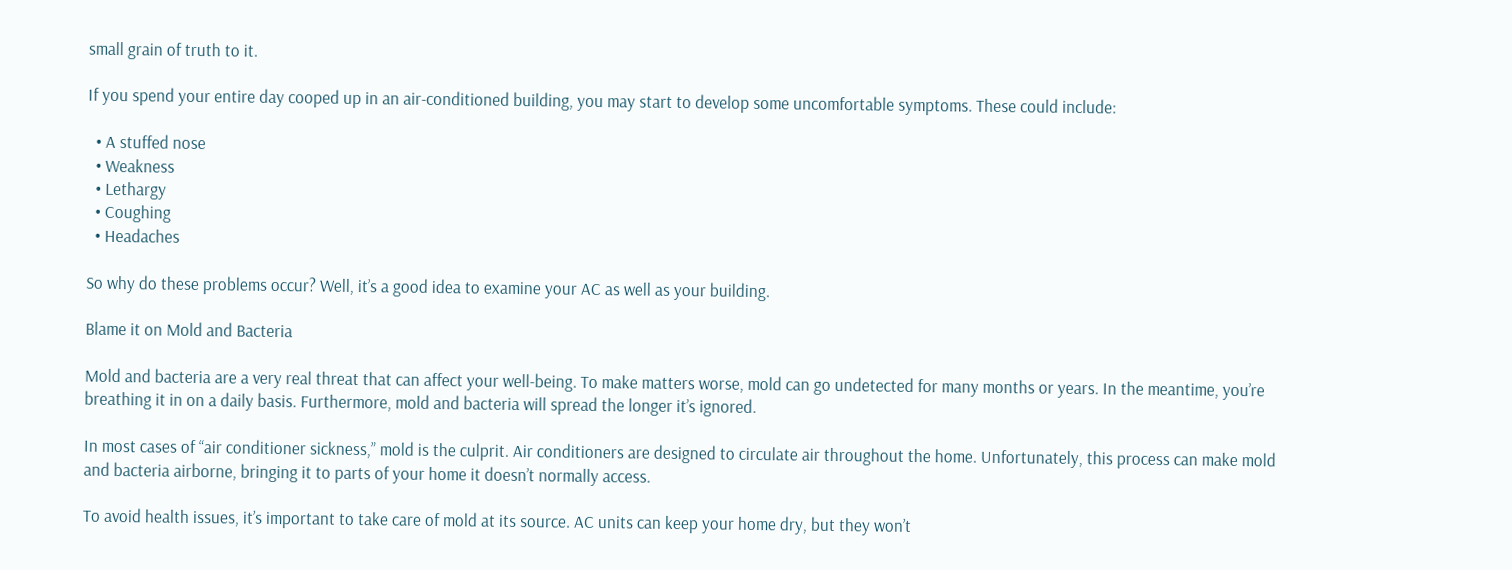small grain of truth to it.

If you spend your entire day cooped up in an air-conditioned building, you may start to develop some uncomfortable symptoms. These could include:

  • A stuffed nose
  • Weakness
  • Lethargy
  • Coughing
  • Headaches

So why do these problems occur? Well, it’s a good idea to examine your AC as well as your building.

Blame it on Mold and Bacteria

Mold and bacteria are a very real threat that can affect your well-being. To make matters worse, mold can go undetected for many months or years. In the meantime, you’re breathing it in on a daily basis. Furthermore, mold and bacteria will spread the longer it’s ignored.

In most cases of “air conditioner sickness,” mold is the culprit. Air conditioners are designed to circulate air throughout the home. Unfortunately, this process can make mold and bacteria airborne, bringing it to parts of your home it doesn’t normally access.

To avoid health issues, it’s important to take care of mold at its source. AC units can keep your home dry, but they won’t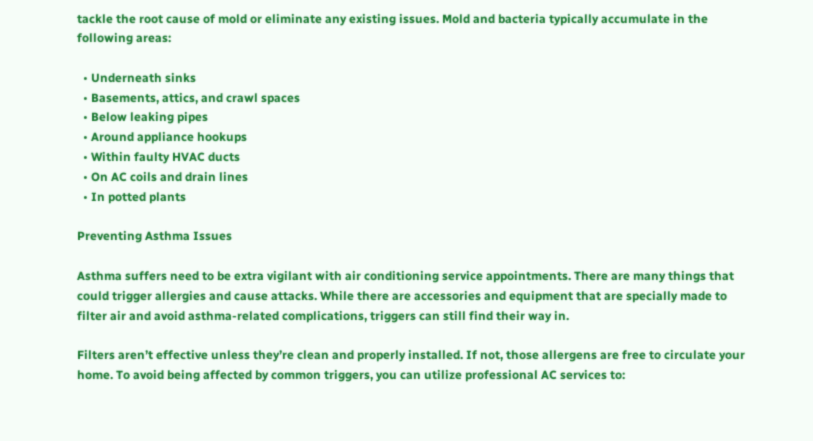tackle the root cause of mold or eliminate any existing issues. Mold and bacteria typically accumulate in the following areas:

  • Underneath sinks
  • Basements, attics, and crawl spaces
  • Below leaking pipes
  • Around appliance hookups
  • Within faulty HVAC ducts
  • On AC coils and drain lines
  • In potted plants

Preventing Asthma Issues

Asthma suffers need to be extra vigilant with air conditioning service appointments. There are many things that could trigger allergies and cause attacks. While there are accessories and equipment that are specially made to filter air and avoid asthma-related complications, triggers can still find their way in.

Filters aren’t effective unless they’re clean and properly installed. If not, those allergens are free to circulate your home. To avoid being affected by common triggers, you can utilize professional AC services to: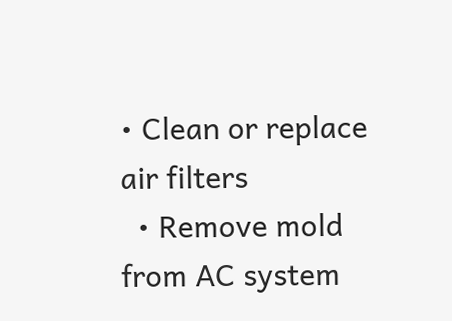• Clean or replace air filters
  • Remove mold from AC system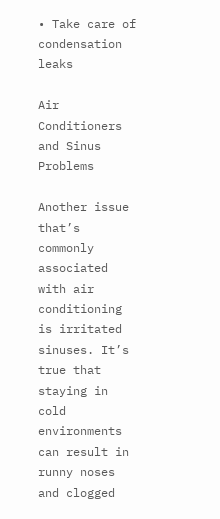• Take care of condensation leaks

Air Conditioners and Sinus Problems

Another issue that’s commonly associated with air conditioning is irritated sinuses. It’s true that staying in cold environments can result in runny noses and clogged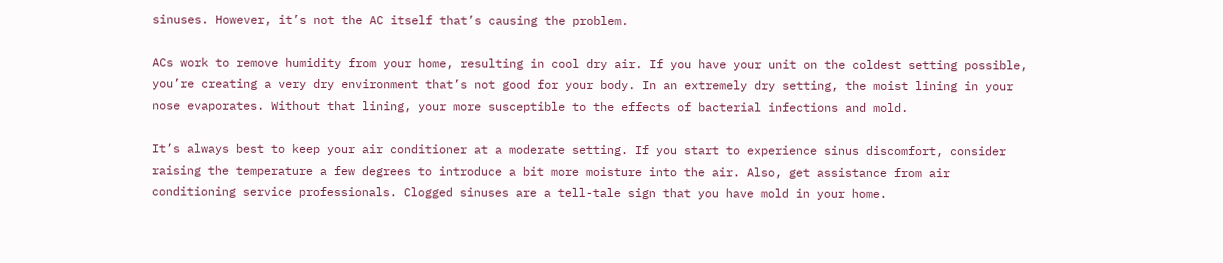sinuses. However, it’s not the AC itself that’s causing the problem.

ACs work to remove humidity from your home, resulting in cool dry air. If you have your unit on the coldest setting possible, you’re creating a very dry environment that’s not good for your body. In an extremely dry setting, the moist lining in your nose evaporates. Without that lining, your more susceptible to the effects of bacterial infections and mold.

It’s always best to keep your air conditioner at a moderate setting. If you start to experience sinus discomfort, consider raising the temperature a few degrees to introduce a bit more moisture into the air. Also, get assistance from air conditioning service professionals. Clogged sinuses are a tell-tale sign that you have mold in your home.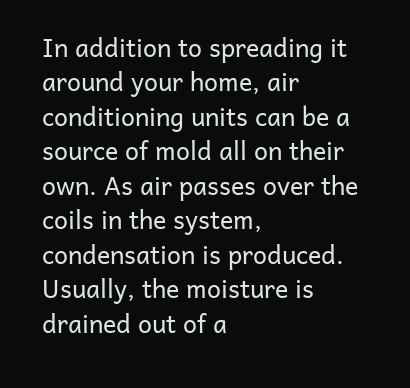In addition to spreading it around your home, air conditioning units can be a source of mold all on their own. As air passes over the coils in the system, condensation is produced. Usually, the moisture is drained out of a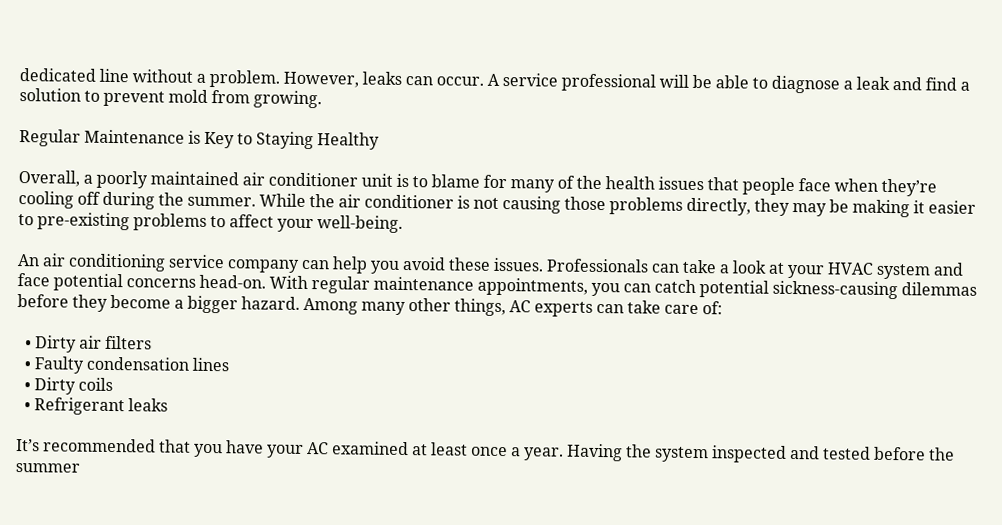dedicated line without a problem. However, leaks can occur. A service professional will be able to diagnose a leak and find a solution to prevent mold from growing.

Regular Maintenance is Key to Staying Healthy

Overall, a poorly maintained air conditioner unit is to blame for many of the health issues that people face when they’re cooling off during the summer. While the air conditioner is not causing those problems directly, they may be making it easier to pre-existing problems to affect your well-being.

An air conditioning service company can help you avoid these issues. Professionals can take a look at your HVAC system and face potential concerns head-on. With regular maintenance appointments, you can catch potential sickness-causing dilemmas before they become a bigger hazard. Among many other things, AC experts can take care of:

  • Dirty air filters
  • Faulty condensation lines
  • Dirty coils
  • Refrigerant leaks

It’s recommended that you have your AC examined at least once a year. Having the system inspected and tested before the summer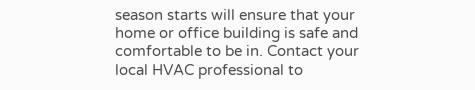season starts will ensure that your home or office building is safe and comfortable to be in. Contact your local HVAC professional to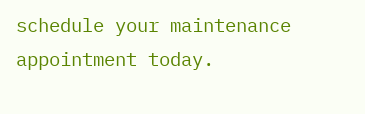schedule your maintenance appointment today.